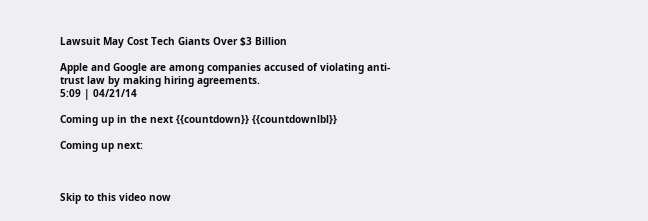Lawsuit May Cost Tech Giants Over $3 Billion

Apple and Google are among companies accused of violating anti-trust law by making hiring agreements.
5:09 | 04/21/14

Coming up in the next {{countdown}} {{countdownlbl}}

Coming up next:



Skip to this video now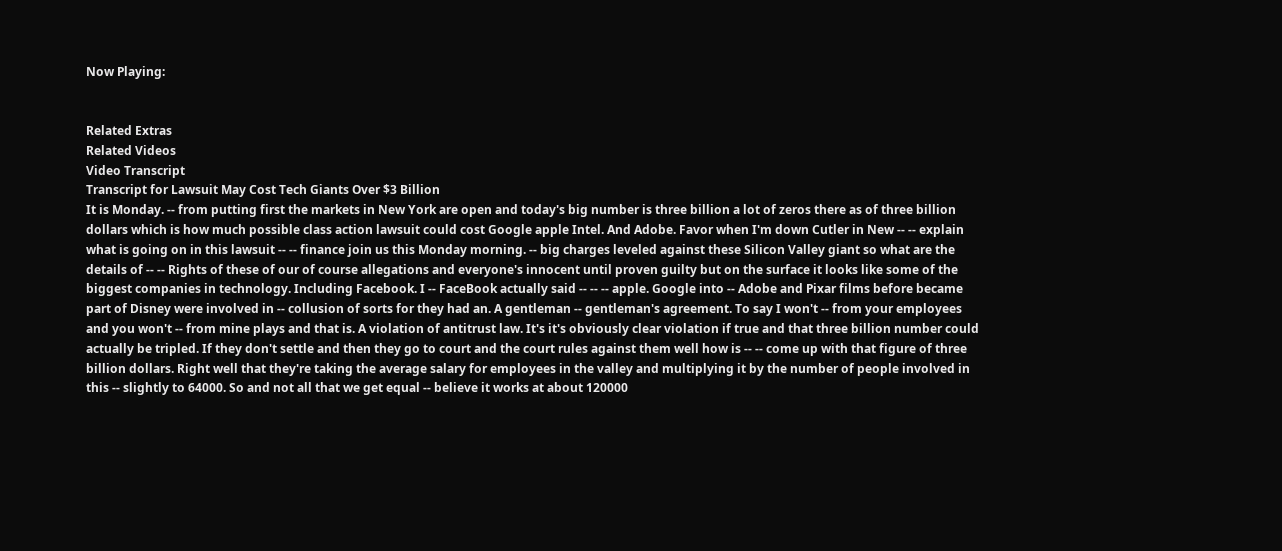Now Playing:


Related Extras
Related Videos
Video Transcript
Transcript for Lawsuit May Cost Tech Giants Over $3 Billion
It is Monday. -- from putting first the markets in New York are open and today's big number is three billion a lot of zeros there as of three billion dollars which is how much possible class action lawsuit could cost Google apple Intel. And Adobe. Favor when I'm down Cutler in New -- -- explain what is going on in this lawsuit -- -- finance join us this Monday morning. -- big charges leveled against these Silicon Valley giant so what are the details of -- -- Rights of these of our of course allegations and everyone's innocent until proven guilty but on the surface it looks like some of the biggest companies in technology. Including Facebook. I -- FaceBook actually said -- -- -- apple. Google into -- Adobe and Pixar films before became part of Disney were involved in -- collusion of sorts for they had an. A gentleman -- gentleman's agreement. To say I won't -- from your employees and you won't -- from mine plays and that is. A violation of antitrust law. It's it's obviously clear violation if true and that three billion number could actually be tripled. If they don't settle and then they go to court and the court rules against them well how is -- -- come up with that figure of three billion dollars. Right well that they're taking the average salary for employees in the valley and multiplying it by the number of people involved in this -- slightly to 64000. So and not all that we get equal -- believe it works at about 120000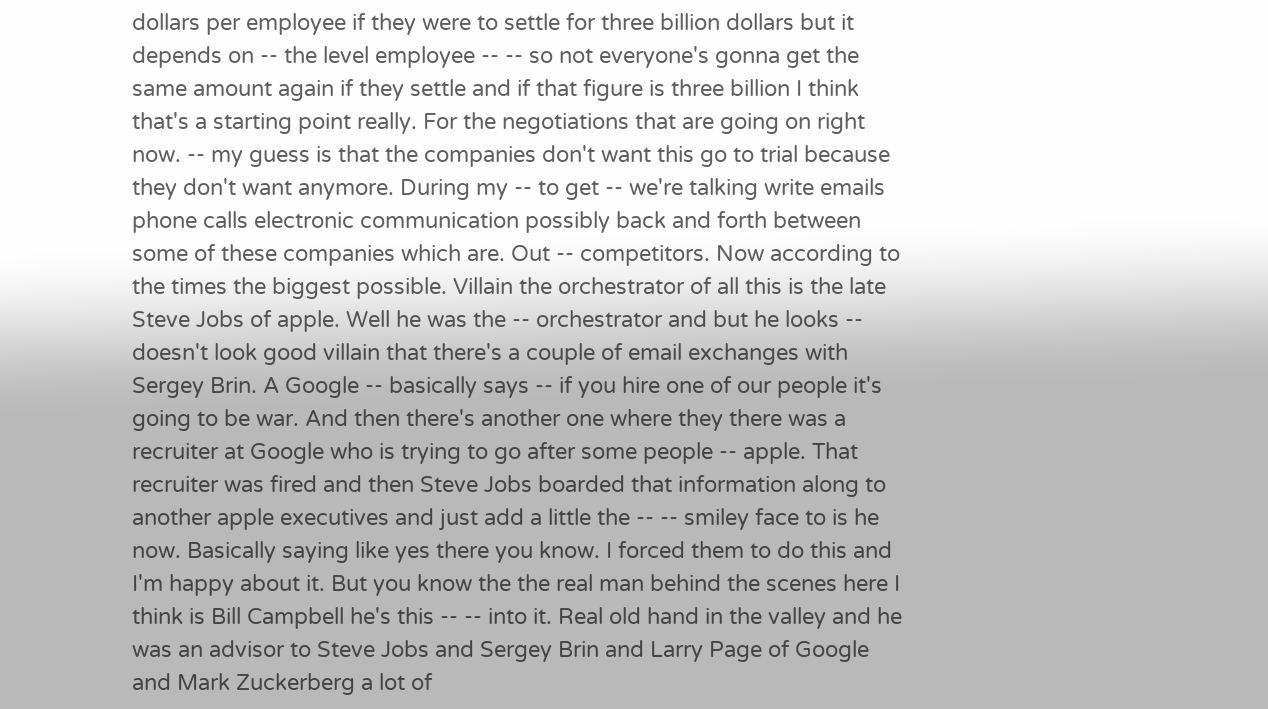dollars per employee if they were to settle for three billion dollars but it depends on -- the level employee -- -- so not everyone's gonna get the same amount again if they settle and if that figure is three billion I think that's a starting point really. For the negotiations that are going on right now. -- my guess is that the companies don't want this go to trial because they don't want anymore. During my -- to get -- we're talking write emails phone calls electronic communication possibly back and forth between some of these companies which are. Out -- competitors. Now according to the times the biggest possible. Villain the orchestrator of all this is the late Steve Jobs of apple. Well he was the -- orchestrator and but he looks -- doesn't look good villain that there's a couple of email exchanges with Sergey Brin. A Google -- basically says -- if you hire one of our people it's going to be war. And then there's another one where they there was a recruiter at Google who is trying to go after some people -- apple. That recruiter was fired and then Steve Jobs boarded that information along to another apple executives and just add a little the -- -- smiley face to is he now. Basically saying like yes there you know. I forced them to do this and I'm happy about it. But you know the the real man behind the scenes here I think is Bill Campbell he's this -- -- into it. Real old hand in the valley and he was an advisor to Steve Jobs and Sergey Brin and Larry Page of Google and Mark Zuckerberg a lot of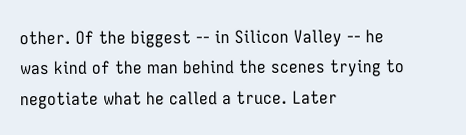other. Of the biggest -- in Silicon Valley -- he was kind of the man behind the scenes trying to negotiate what he called a truce. Later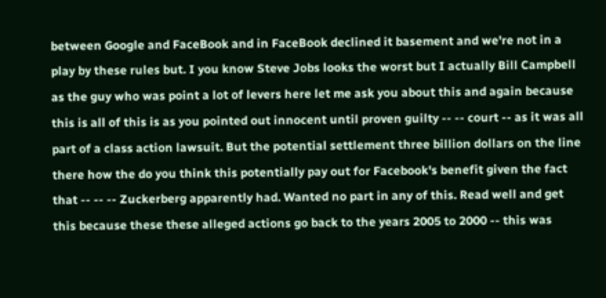between Google and FaceBook and in FaceBook declined it basement and we're not in a play by these rules but. I you know Steve Jobs looks the worst but I actually Bill Campbell as the guy who was point a lot of levers here let me ask you about this and again because this is all of this is as you pointed out innocent until proven guilty -- -- court -- as it was all part of a class action lawsuit. But the potential settlement three billion dollars on the line there how the do you think this potentially pay out for Facebook's benefit given the fact that -- -- -- Zuckerberg apparently had. Wanted no part in any of this. Read well and get this because these these alleged actions go back to the years 2005 to 2000 -- this was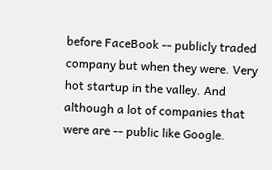before FaceBook -- publicly traded company but when they were. Very hot startup in the valley. And although a lot of companies that were are -- public like Google.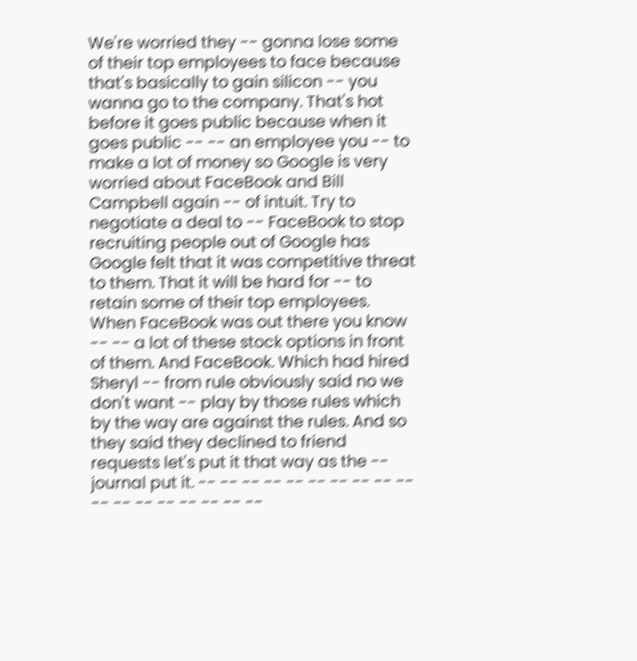We're worried they -- gonna lose some of their top employees to face because that's basically to gain silicon -- you wanna go to the company. That's hot before it goes public because when it goes public -- -- an employee you -- to make a lot of money so Google is very worried about FaceBook and Bill Campbell again -- of intuit. Try to negotiate a deal to -- FaceBook to stop recruiting people out of Google has Google felt that it was competitive threat to them. That it will be hard for -- to retain some of their top employees. When FaceBook was out there you know -- -- a lot of these stock options in front of them. And FaceBook. Which had hired Sheryl -- from rule obviously said no we don't want -- play by those rules which by the way are against the rules. And so they said they declined to friend requests let's put it that way as the -- journal put it. -- -- -- -- -- -- -- -- -- -- -- -- -- -- -- -- -- --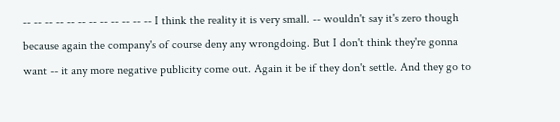-- -- -- -- -- -- -- -- -- -- -- -- I think the reality it is very small. -- wouldn't say it's zero though because again the company's of course deny any wrongdoing. But I don't think they're gonna want -- it any more negative publicity come out. Again it be if they don't settle. And they go to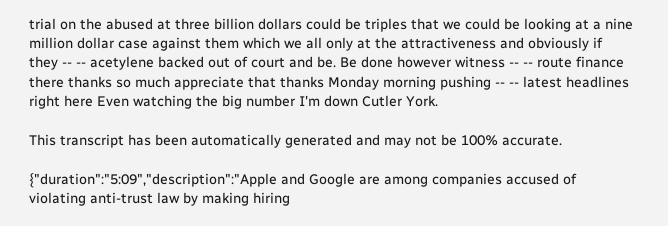trial on the abused at three billion dollars could be triples that we could be looking at a nine million dollar case against them which we all only at the attractiveness and obviously if they -- -- acetylene backed out of court and be. Be done however witness -- -- route finance there thanks so much appreciate that thanks Monday morning pushing -- -- latest headlines right here Even watching the big number I'm down Cutler York.

This transcript has been automatically generated and may not be 100% accurate.

{"duration":"5:09","description":"Apple and Google are among companies accused of violating anti-trust law by making hiring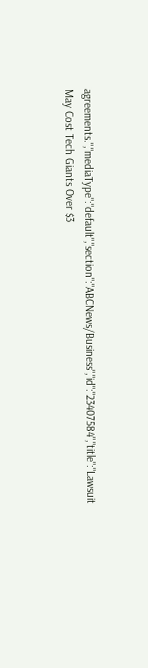agreements.","mediaType":"default","section":"ABCNews/Business","id":"23407584","title":"Lawsuit May Cost Tech Giants Over $3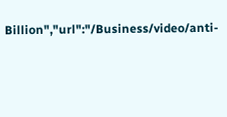Billion","url":"/Business/video/anti-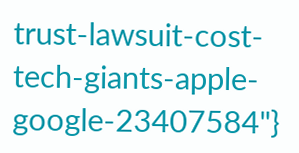trust-lawsuit-cost-tech-giants-apple-google-23407584"}